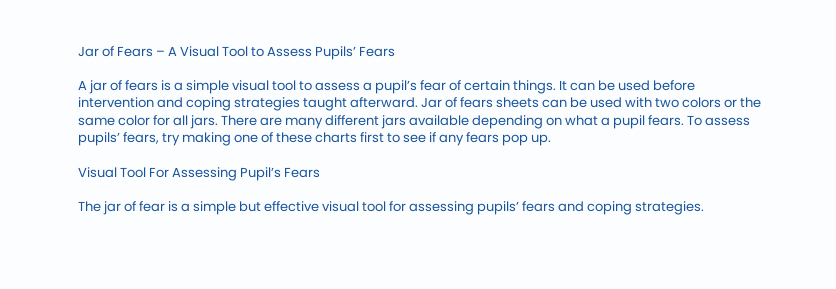Jar of Fears – A Visual Tool to Assess Pupils’ Fears

A jar of fears is a simple visual tool to assess a pupil’s fear of certain things. It can be used before intervention and coping strategies taught afterward. Jar of fears sheets can be used with two colors or the same color for all jars. There are many different jars available depending on what a pupil fears. To assess pupils’ fears, try making one of these charts first to see if any fears pop up.

Visual Tool For Assessing Pupil’s Fears

The jar of fear is a simple but effective visual tool for assessing pupils’ fears and coping strategies.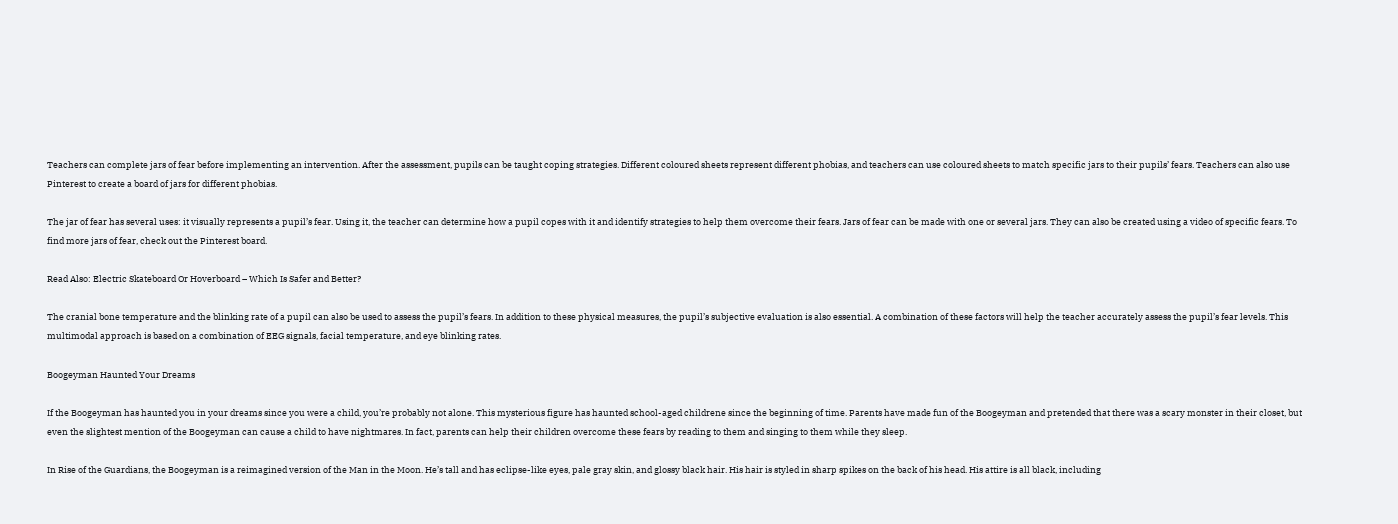Teachers can complete jars of fear before implementing an intervention. After the assessment, pupils can be taught coping strategies. Different coloured sheets represent different phobias, and teachers can use coloured sheets to match specific jars to their pupils’ fears. Teachers can also use Pinterest to create a board of jars for different phobias.

The jar of fear has several uses: it visually represents a pupil’s fear. Using it, the teacher can determine how a pupil copes with it and identify strategies to help them overcome their fears. Jars of fear can be made with one or several jars. They can also be created using a video of specific fears. To find more jars of fear, check out the Pinterest board.

Read Also: Electric Skateboard Or Hoverboard – Which Is Safer and Better?

The cranial bone temperature and the blinking rate of a pupil can also be used to assess the pupil’s fears. In addition to these physical measures, the pupil’s subjective evaluation is also essential. A combination of these factors will help the teacher accurately assess the pupil’s fear levels. This multimodal approach is based on a combination of EEG signals, facial temperature, and eye blinking rates.

Boogeyman Haunted Your Dreams

If the Boogeyman has haunted you in your dreams since you were a child, you’re probably not alone. This mysterious figure has haunted school-aged childrene since the beginning of time. Parents have made fun of the Boogeyman and pretended that there was a scary monster in their closet, but even the slightest mention of the Boogeyman can cause a child to have nightmares. In fact, parents can help their children overcome these fears by reading to them and singing to them while they sleep.

In Rise of the Guardians, the Boogeyman is a reimagined version of the Man in the Moon. He’s tall and has eclipse-like eyes, pale gray skin, and glossy black hair. His hair is styled in sharp spikes on the back of his head. His attire is all black, including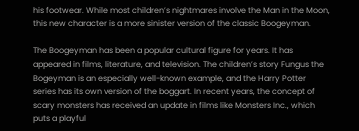his footwear. While most children’s nightmares involve the Man in the Moon, this new character is a more sinister version of the classic Boogeyman.

The Boogeyman has been a popular cultural figure for years. It has appeared in films, literature, and television. The children’s story Fungus the Bogeyman is an especially well-known example, and the Harry Potter series has its own version of the boggart. In recent years, the concept of scary monsters has received an update in films like Monsters Inc., which puts a playful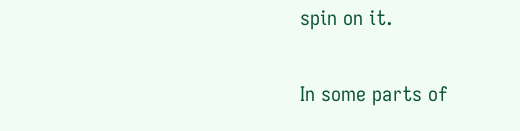spin on it.

In some parts of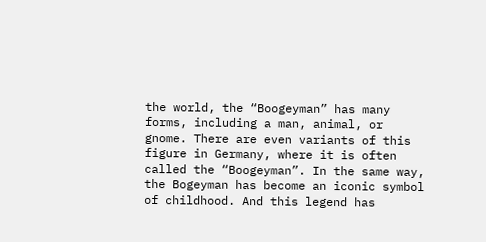the world, the “Boogeyman” has many forms, including a man, animal, or gnome. There are even variants of this figure in Germany, where it is often called the “Boogeyman”. In the same way, the Bogeyman has become an iconic symbol of childhood. And this legend has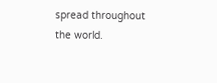spread throughout the world.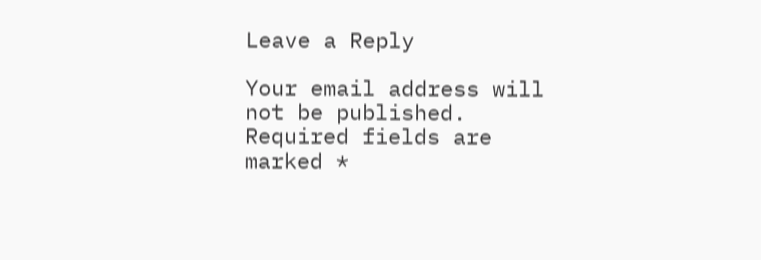Leave a Reply

Your email address will not be published. Required fields are marked *